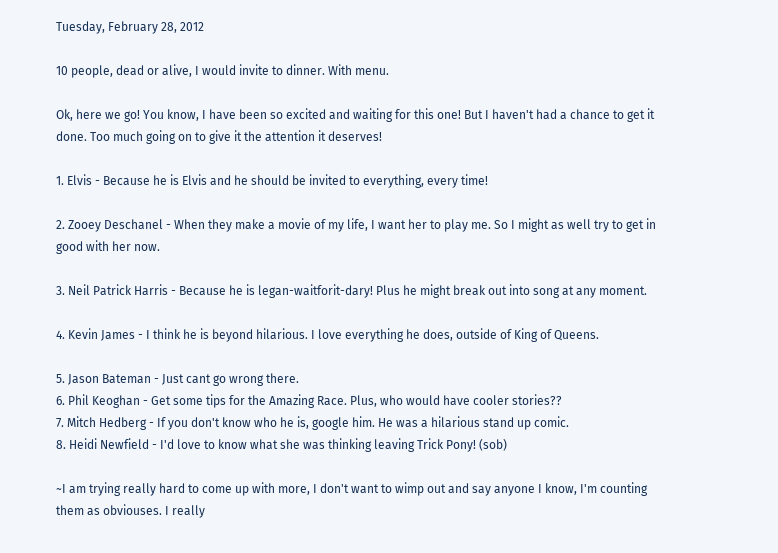Tuesday, February 28, 2012

10 people, dead or alive, I would invite to dinner. With menu.

Ok, here we go! You know, I have been so excited and waiting for this one! But I haven't had a chance to get it done. Too much going on to give it the attention it deserves!

1. Elvis - Because he is Elvis and he should be invited to everything, every time!

2. Zooey Deschanel - When they make a movie of my life, I want her to play me. So I might as well try to get in good with her now.

3. Neil Patrick Harris - Because he is legan-waitforit-dary! Plus he might break out into song at any moment.

4. Kevin James - I think he is beyond hilarious. I love everything he does, outside of King of Queens.

5. Jason Bateman - Just cant go wrong there.
6. Phil Keoghan - Get some tips for the Amazing Race. Plus, who would have cooler stories??
7. Mitch Hedberg - If you don't know who he is, google him. He was a hilarious stand up comic.
8. Heidi Newfield - I'd love to know what she was thinking leaving Trick Pony! (sob)

~I am trying really hard to come up with more, I don't want to wimp out and say anyone I know, I'm counting them as obviouses. I really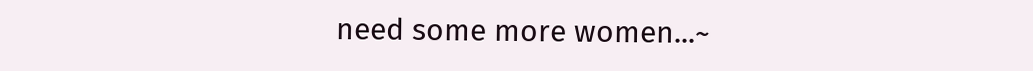need some more women...~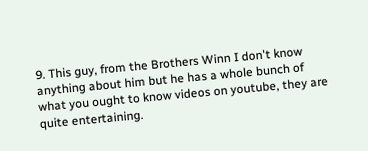9. This guy, from the Brothers Winn I don't know anything about him but he has a whole bunch of what you ought to know videos on youtube, they are quite entertaining.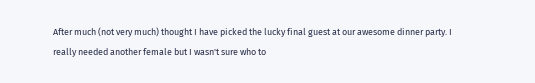After much (not very much) thought I have picked the lucky final guest at our awesome dinner party. I really needed another female but I wasn't sure who to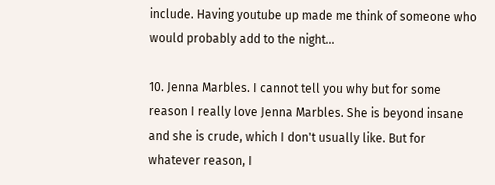include. Having youtube up made me think of someone who would probably add to the night...

10. Jenna Marbles. I cannot tell you why but for some reason I really love Jenna Marbles. She is beyond insane and she is crude, which I don't usually like. But for whatever reason, I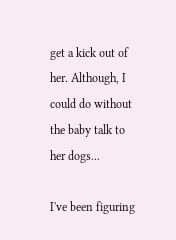get a kick out of her. Although, I could do without the baby talk to her dogs...

I've been figuring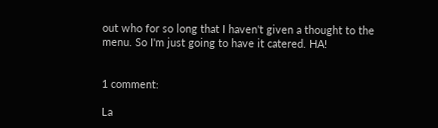out who for so long that I haven't given a thought to the menu. So I'm just going to have it catered. HA!


1 comment:

La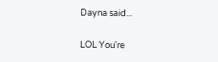Dayna said...

LOL You're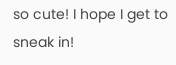so cute! I hope I get to sneak in!